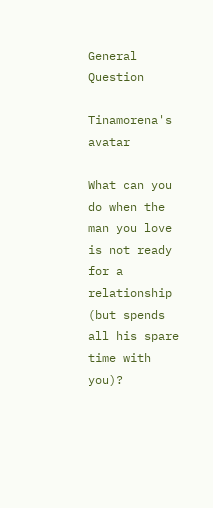General Question

Tinamorena's avatar

What can you do when the man you love is not ready for a relationship (but spends all his spare time with you)?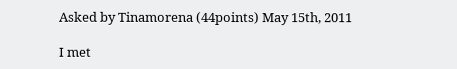Asked by Tinamorena (44points) May 15th, 2011

I met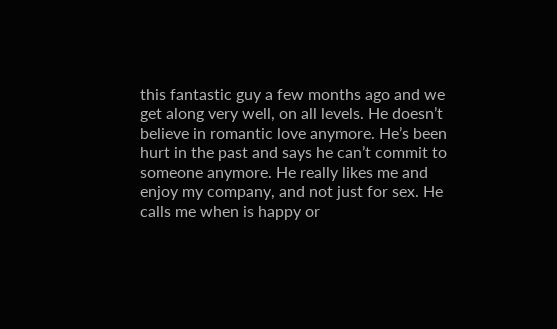this fantastic guy a few months ago and we get along very well, on all levels. He doesn’t believe in romantic love anymore. He’s been hurt in the past and says he can’t commit to someone anymore. He really likes me and enjoy my company, and not just for sex. He calls me when is happy or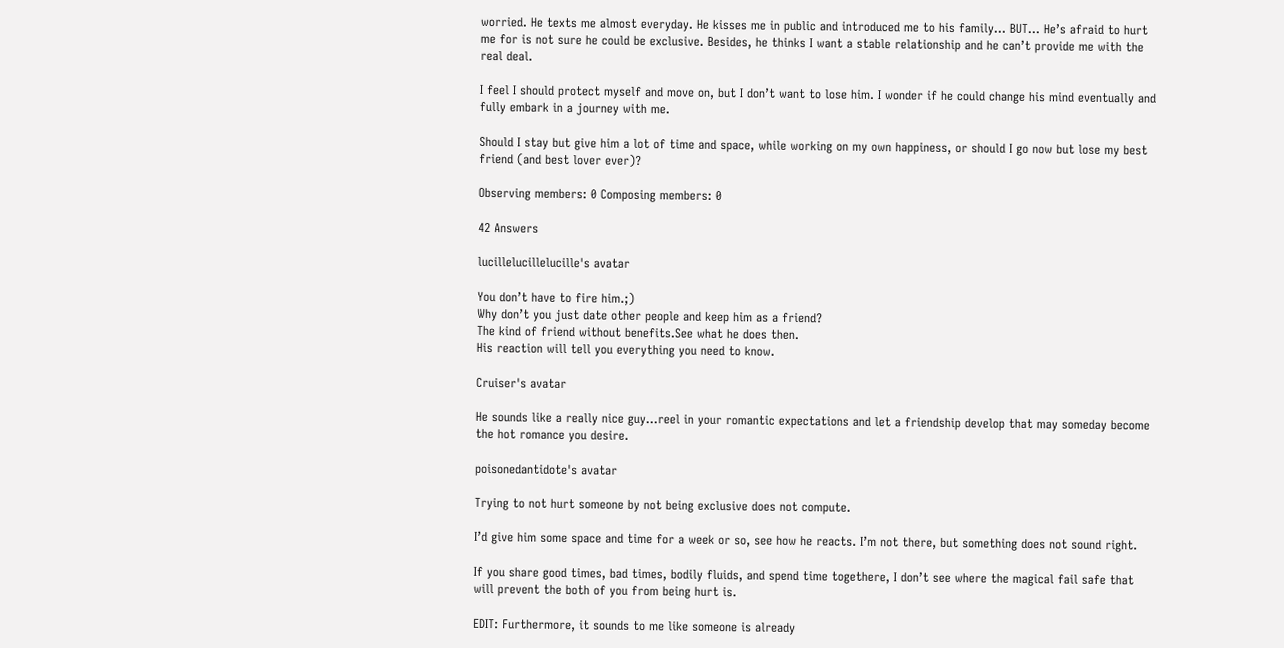worried. He texts me almost everyday. He kisses me in public and introduced me to his family… BUT… He’s afraid to hurt me for is not sure he could be exclusive. Besides, he thinks I want a stable relationship and he can’t provide me with the real deal.

I feel I should protect myself and move on, but I don’t want to lose him. I wonder if he could change his mind eventually and fully embark in a journey with me.

Should I stay but give him a lot of time and space, while working on my own happiness, or should I go now but lose my best friend (and best lover ever)?

Observing members: 0 Composing members: 0

42 Answers

lucillelucillelucille's avatar

You don’t have to fire him.;)
Why don’t you just date other people and keep him as a friend?
The kind of friend without benefits.See what he does then.
His reaction will tell you everything you need to know.

Cruiser's avatar

He sounds like a really nice guy…reel in your romantic expectations and let a friendship develop that may someday become the hot romance you desire.

poisonedantidote's avatar

Trying to not hurt someone by not being exclusive does not compute.

I’d give him some space and time for a week or so, see how he reacts. I’m not there, but something does not sound right.

If you share good times, bad times, bodily fluids, and spend time togethere, I don’t see where the magical fail safe that will prevent the both of you from being hurt is.

EDIT: Furthermore, it sounds to me like someone is already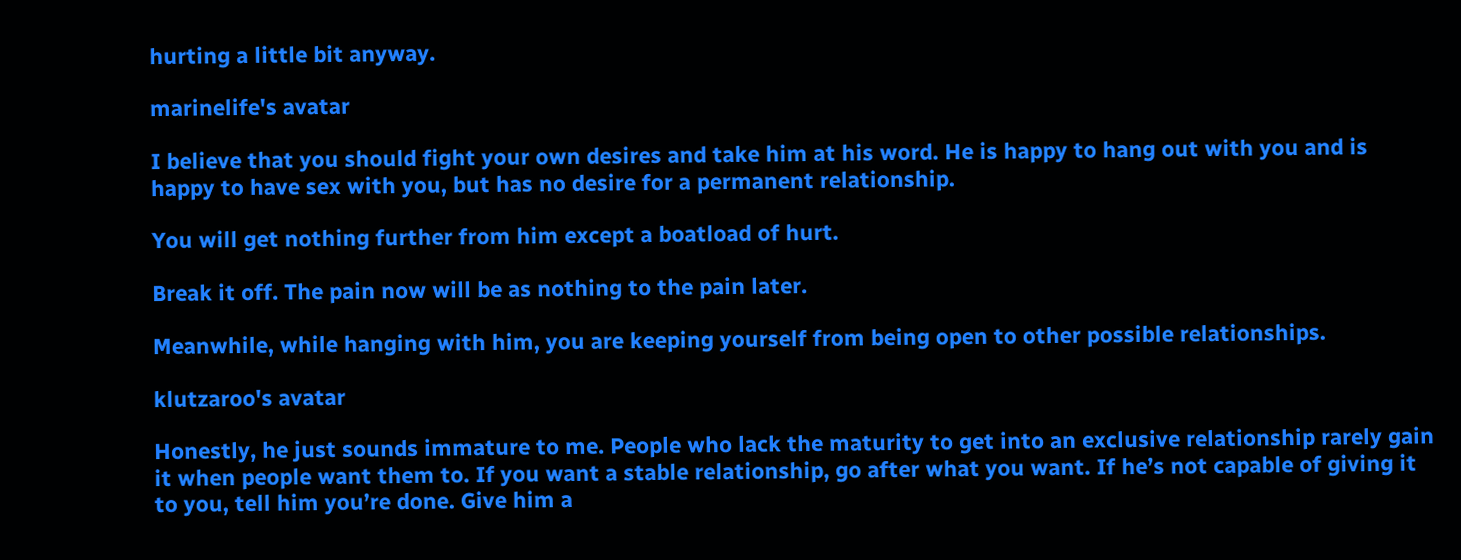hurting a little bit anyway.

marinelife's avatar

I believe that you should fight your own desires and take him at his word. He is happy to hang out with you and is happy to have sex with you, but has no desire for a permanent relationship.

You will get nothing further from him except a boatload of hurt.

Break it off. The pain now will be as nothing to the pain later.

Meanwhile, while hanging with him, you are keeping yourself from being open to other possible relationships.

klutzaroo's avatar

Honestly, he just sounds immature to me. People who lack the maturity to get into an exclusive relationship rarely gain it when people want them to. If you want a stable relationship, go after what you want. If he’s not capable of giving it to you, tell him you’re done. Give him a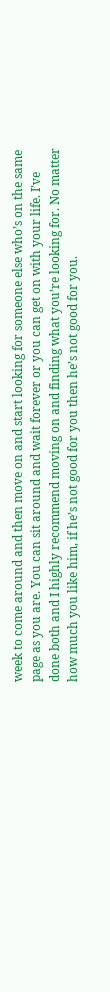week to come around and then move on and start looking for someone else who’s on the same page as you are. You can sit around and wait forever or you can get on with your life. I’ve done both and I highly recommend moving on and finding what you’re looking for. No matter how much you like him, if he’s not good for you then he’s not good for you.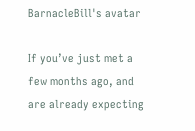BarnacleBill's avatar

If you’ve just met a few months ago, and are already expecting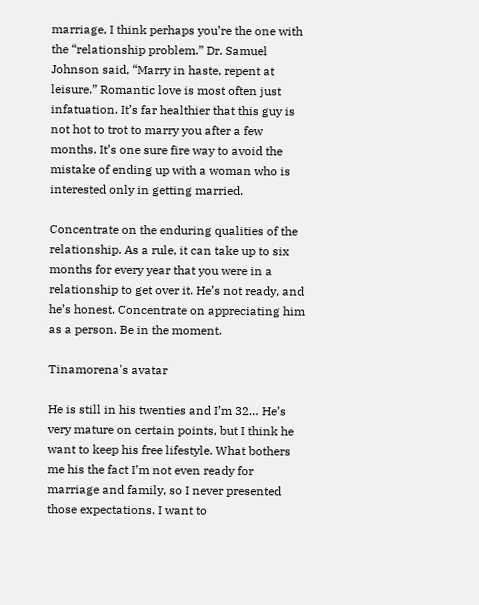marriage, I think perhaps you’re the one with the “relationship problem.” Dr. Samuel Johnson said, “Marry in haste, repent at leisure.” Romantic love is most often just infatuation. It’s far healthier that this guy is not hot to trot to marry you after a few months. It’s one sure fire way to avoid the mistake of ending up with a woman who is interested only in getting married.

Concentrate on the enduring qualities of the relationship. As a rule, it can take up to six months for every year that you were in a relationship to get over it. He’s not ready, and he’s honest. Concentrate on appreciating him as a person. Be in the moment.

Tinamorena's avatar

He is still in his twenties and I’m 32… He’s very mature on certain points, but I think he want to keep his free lifestyle. What bothers me his the fact I’m not even ready for marriage and family, so I never presented those expectations. I want to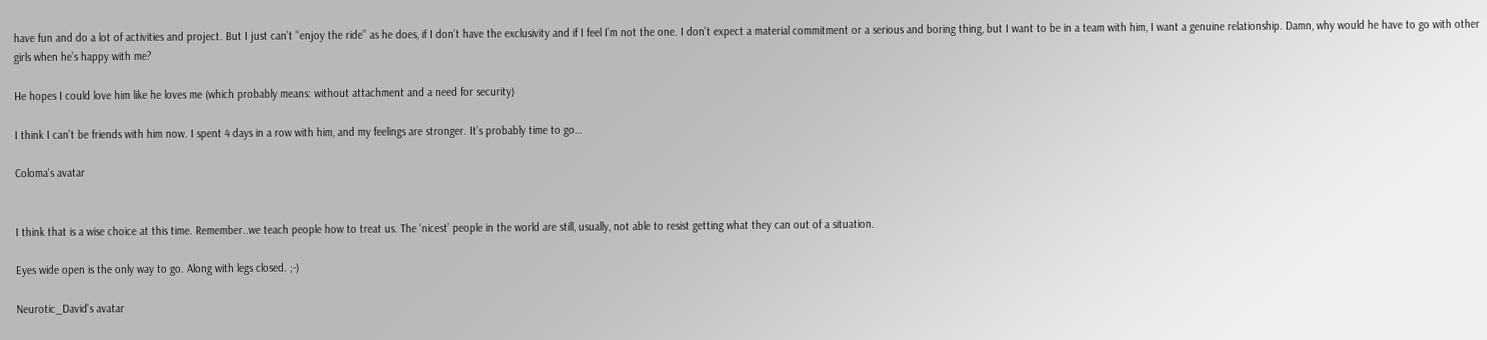have fun and do a lot of activities and project. But I just can’t ’‘enjoy the ride’’ as he does, if I don’t have the exclusivity and if I feel I’m not the one. I don’t expect a material commitment or a serious and boring thing, but I want to be in a team with him, I want a genuine relationship. Damn, why would he have to go with other girls when he’s happy with me?

He hopes I could love him like he loves me (which probably means: without attachment and a need for security)

I think I can’t be friends with him now. I spent 4 days in a row with him, and my feelings are stronger. It’s probably time to go…

Coloma's avatar


I think that is a wise choice at this time. Remember..we teach people how to treat us. The ‘nicest’ people in the world are still, usually, not able to resist getting what they can out of a situation.

Eyes wide open is the only way to go. Along with legs closed. ;-)

Neurotic_David's avatar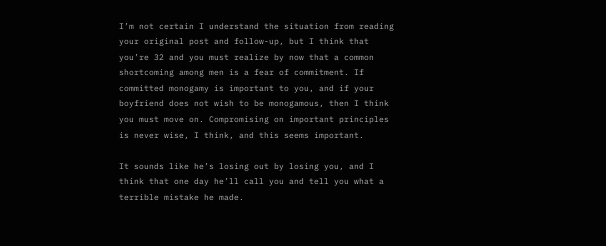I’m not certain I understand the situation from reading your original post and follow-up, but I think that you’re 32 and you must realize by now that a common shortcoming among men is a fear of commitment. If committed monogamy is important to you, and if your boyfriend does not wish to be monogamous, then I think you must move on. Compromising on important principles is never wise, I think, and this seems important.

It sounds like he’s losing out by losing you, and I think that one day he’ll call you and tell you what a terrible mistake he made.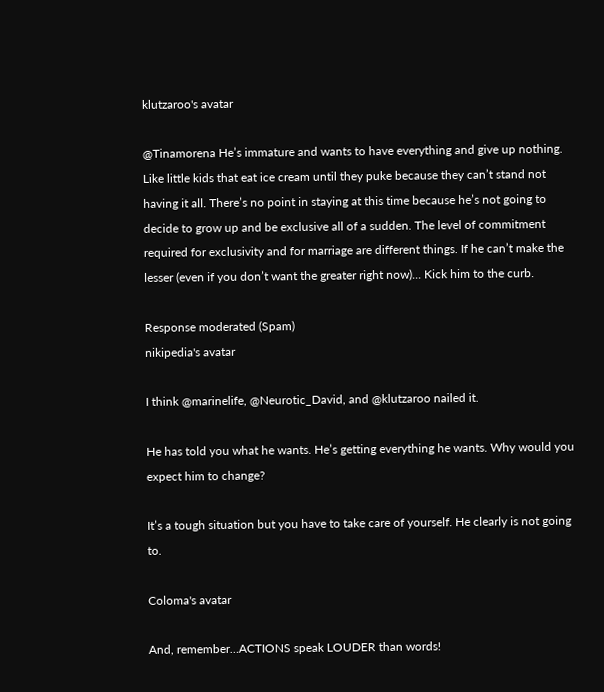klutzaroo's avatar

@Tinamorena He’s immature and wants to have everything and give up nothing. Like little kids that eat ice cream until they puke because they can’t stand not having it all. There’s no point in staying at this time because he’s not going to decide to grow up and be exclusive all of a sudden. The level of commitment required for exclusivity and for marriage are different things. If he can’t make the lesser (even if you don’t want the greater right now)... Kick him to the curb.

Response moderated (Spam)
nikipedia's avatar

I think @marinelife, @Neurotic_David, and @klutzaroo nailed it.

He has told you what he wants. He’s getting everything he wants. Why would you expect him to change?

It’s a tough situation but you have to take care of yourself. He clearly is not going to.

Coloma's avatar

And, remember…ACTIONS speak LOUDER than words!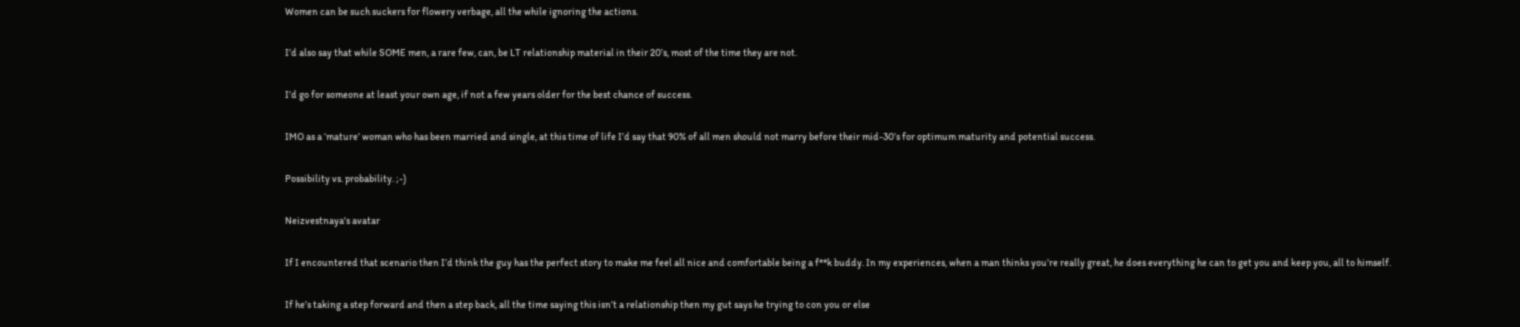Women can be such suckers for flowery verbage, all the while ignoring the actions.

I’d also say that while SOME men, a rare few, can, be LT relationship material in their 20’s, most of the time they are not.

I’d go for someone at least your own age, if not a few years older for the best chance of success.

IMO as a ‘mature’ woman who has been married and single, at this time of life I’d say that 90% of all men should not marry before their mid-30’s for optimum maturity and potential success.

Possibility vs. probability. ;-)

Neizvestnaya's avatar

If I encountered that scenario then I’d think the guy has the perfect story to make me feel all nice and comfortable being a f**k buddy. In my experiences, when a man thinks you’re really great, he does everything he can to get you and keep you, all to himself.

If he’s taking a step forward and then a step back, all the time saying this isn’t a relationship then my gut says he trying to con you or else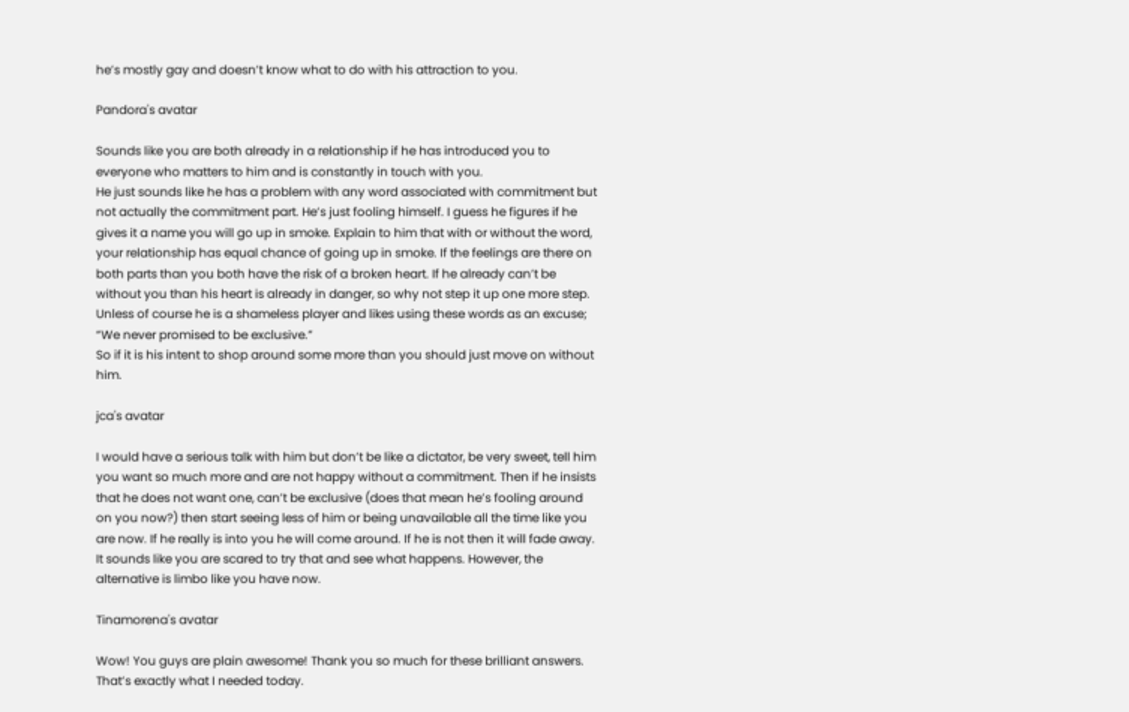he’s mostly gay and doesn’t know what to do with his attraction to you.

Pandora's avatar

Sounds like you are both already in a relationship if he has introduced you to everyone who matters to him and is constantly in touch with you.
He just sounds like he has a problem with any word associated with commitment but not actually the commitment part. He’s just fooling himself. I guess he figures if he gives it a name you will go up in smoke. Explain to him that with or without the word, your relationship has equal chance of going up in smoke. If the feelings are there on both parts than you both have the risk of a broken heart. If he already can’t be without you than his heart is already in danger, so why not step it up one more step. Unless of course he is a shameless player and likes using these words as an excuse; “We never promised to be exclusive.”
So if it is his intent to shop around some more than you should just move on without him.

jca's avatar

I would have a serious talk with him but don’t be like a dictator, be very sweet, tell him you want so much more and are not happy without a commitment. Then if he insists that he does not want one, can’t be exclusive (does that mean he’s fooling around on you now?) then start seeing less of him or being unavailable all the time like you are now. If he really is into you he will come around. If he is not then it will fade away. It sounds like you are scared to try that and see what happens. However, the alternative is limbo like you have now.

Tinamorena's avatar

Wow! You guys are plain awesome! Thank you so much for these brilliant answers. That’s exactly what I needed today.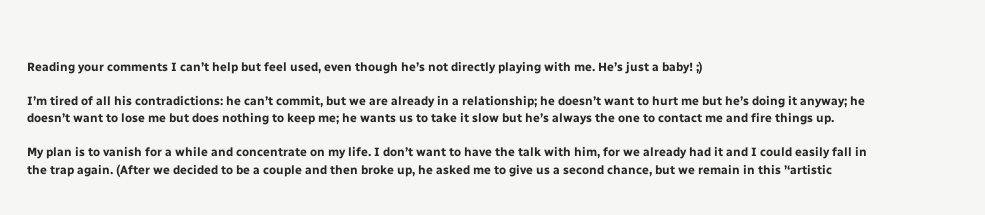Reading your comments I can’t help but feel used, even though he’s not directly playing with me. He’s just a baby! ;)

I’m tired of all his contradictions: he can’t commit, but we are already in a relationship; he doesn’t want to hurt me but he’s doing it anyway; he doesn’t want to lose me but does nothing to keep me; he wants us to take it slow but he’s always the one to contact me and fire things up.

My plan is to vanish for a while and concentrate on my life. I don’t want to have the talk with him, for we already had it and I could easily fall in the trap again. (After we decided to be a couple and then broke up, he asked me to give us a second chance, but we remain in this ’‘artistic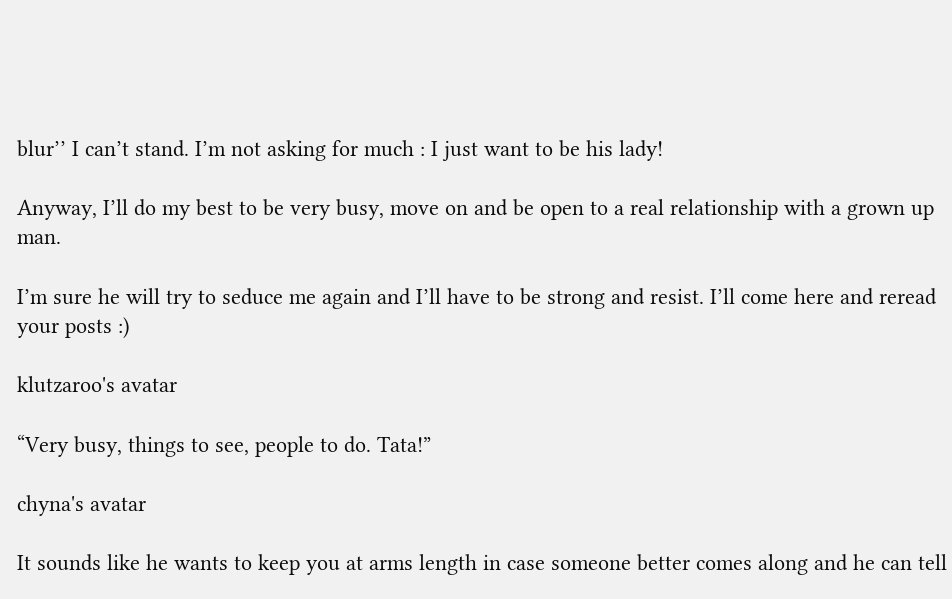blur’’ I can’t stand. I’m not asking for much : I just want to be his lady!

Anyway, I’ll do my best to be very busy, move on and be open to a real relationship with a grown up man.

I’m sure he will try to seduce me again and I’ll have to be strong and resist. I’ll come here and reread your posts :)

klutzaroo's avatar

“Very busy, things to see, people to do. Tata!”

chyna's avatar

It sounds like he wants to keep you at arms length in case someone better comes along and he can tell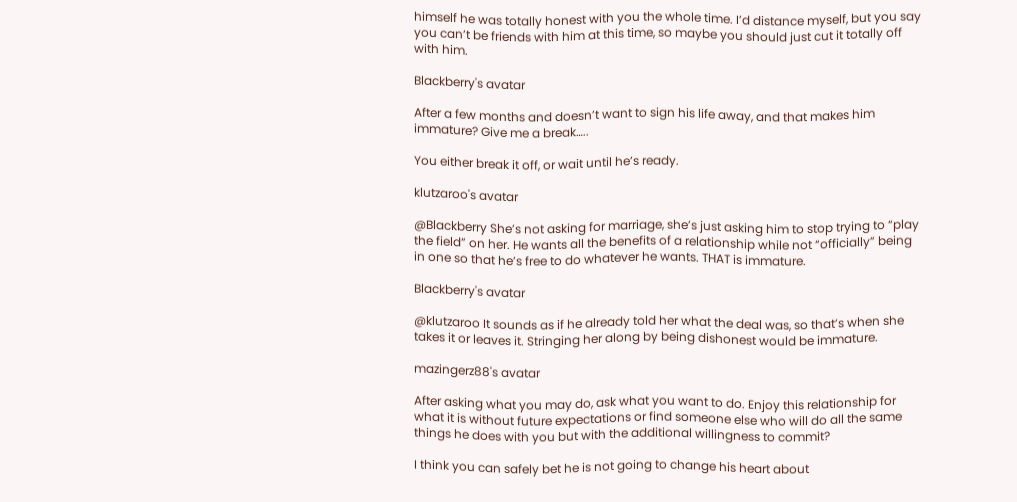himself he was totally honest with you the whole time. I’d distance myself, but you say you can’t be friends with him at this time, so maybe you should just cut it totally off with him.

Blackberry's avatar

After a few months and doesn’t want to sign his life away, and that makes him immature? Give me a break…..

You either break it off, or wait until he’s ready.

klutzaroo's avatar

@Blackberry She’s not asking for marriage, she’s just asking him to stop trying to “play the field” on her. He wants all the benefits of a relationship while not “officially” being in one so that he’s free to do whatever he wants. THAT is immature.

Blackberry's avatar

@klutzaroo It sounds as if he already told her what the deal was, so that’s when she takes it or leaves it. Stringing her along by being dishonest would be immature.

mazingerz88's avatar

After asking what you may do, ask what you want to do. Enjoy this relationship for what it is without future expectations or find someone else who will do all the same things he does with you but with the additional willingness to commit?

I think you can safely bet he is not going to change his heart about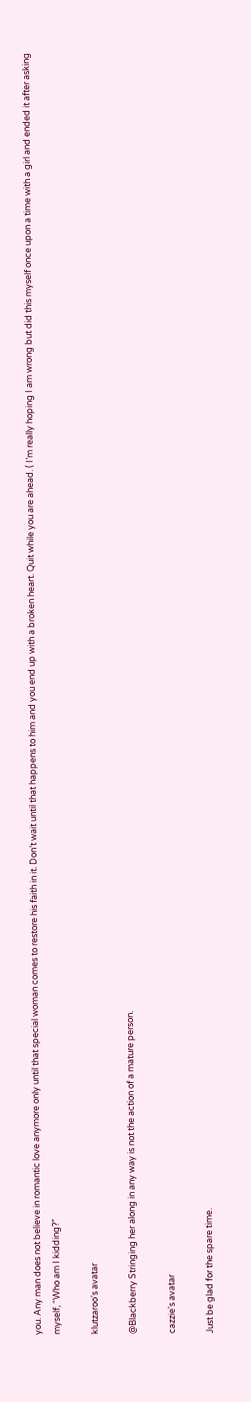you. Any man does not believe in romantic love anymore only until that special woman comes to restore his faith in it. Don’t wait until that happens to him and you end up with a broken heart. Quit while you are ahead. ( I’m really hoping I am wrong but did this myself once upon a time with a girl and ended it after asking myself, “Who am I kidding?”

klutzaroo's avatar

@Blackberry Stringing her along in any way is not the action of a mature person.

cazzie's avatar

Just be glad for the spare time.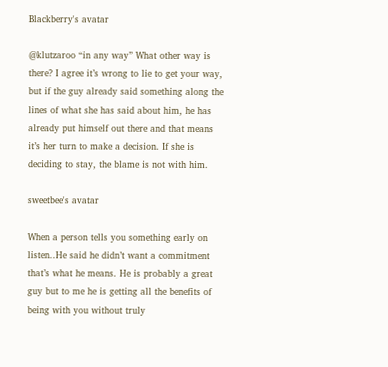Blackberry's avatar

@klutzaroo “in any way” What other way is there? I agree it’s wrong to lie to get your way, but if the guy already said something along the lines of what she has said about him, he has already put himself out there and that means it’s her turn to make a decision. If she is deciding to stay, the blame is not with him.

sweetbee's avatar

When a person tells you something early on listen..He said he didn’t want a commitment that’s what he means. He is probably a great guy but to me he is getting all the benefits of being with you without truly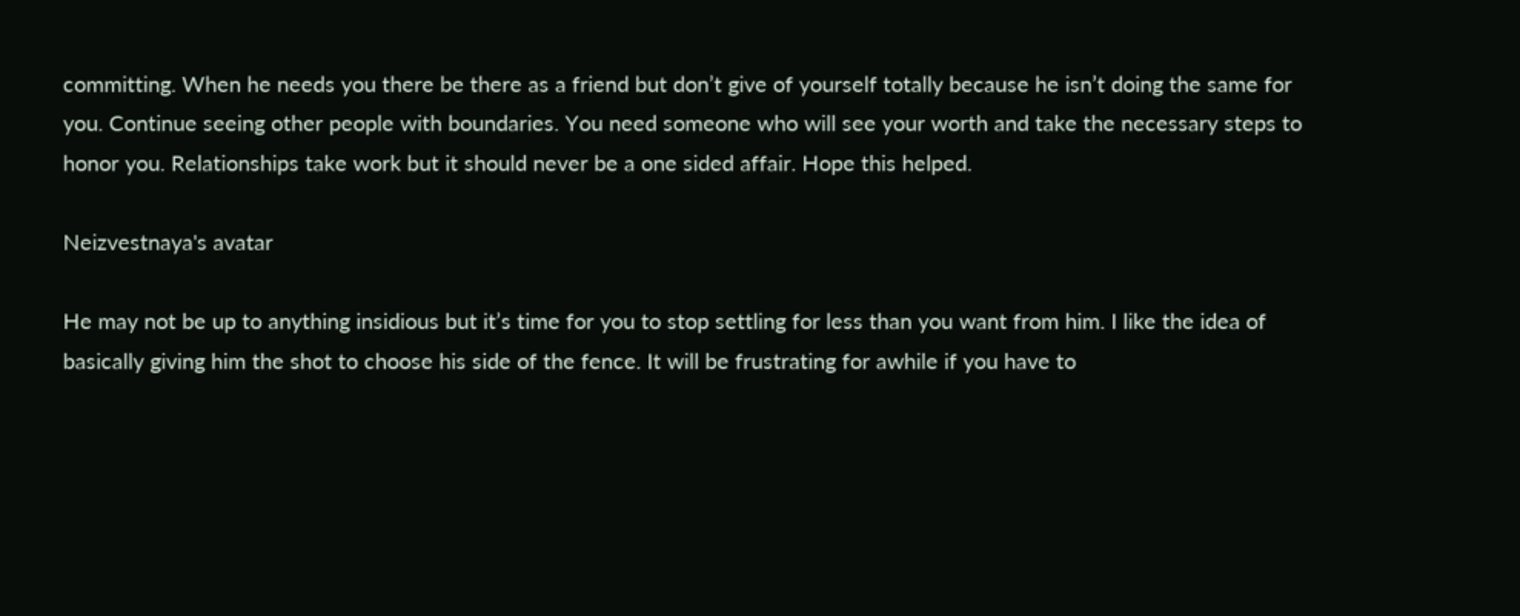committing. When he needs you there be there as a friend but don’t give of yourself totally because he isn’t doing the same for you. Continue seeing other people with boundaries. You need someone who will see your worth and take the necessary steps to honor you. Relationships take work but it should never be a one sided affair. Hope this helped.

Neizvestnaya's avatar

He may not be up to anything insidious but it’s time for you to stop settling for less than you want from him. I like the idea of basically giving him the shot to choose his side of the fence. It will be frustrating for awhile if you have to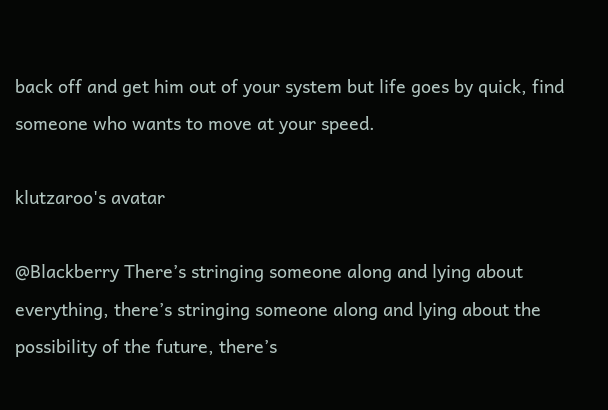back off and get him out of your system but life goes by quick, find someone who wants to move at your speed.

klutzaroo's avatar

@Blackberry There’s stringing someone along and lying about everything, there’s stringing someone along and lying about the possibility of the future, there’s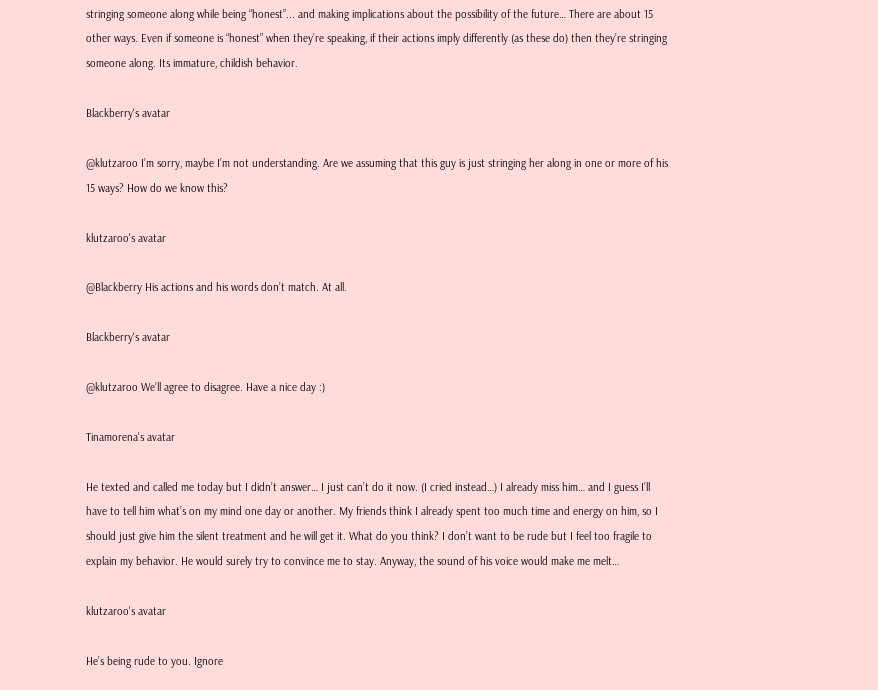stringing someone along while being “honest”... and making implications about the possibility of the future… There are about 15 other ways. Even if someone is “honest” when they’re speaking, if their actions imply differently (as these do) then they’re stringing someone along. Its immature, childish behavior.

Blackberry's avatar

@klutzaroo I’m sorry, maybe I’m not understanding. Are we assuming that this guy is just stringing her along in one or more of his 15 ways? How do we know this?

klutzaroo's avatar

@Blackberry His actions and his words don’t match. At all.

Blackberry's avatar

@klutzaroo We’ll agree to disagree. Have a nice day :)

Tinamorena's avatar

He texted and called me today but I didn’t answer… I just can’t do it now. (I cried instead…) I already miss him… and I guess I’ll have to tell him what’s on my mind one day or another. My friends think I already spent too much time and energy on him, so I should just give him the silent treatment and he will get it. What do you think? I don’t want to be rude but I feel too fragile to explain my behavior. He would surely try to convince me to stay. Anyway, the sound of his voice would make me melt…

klutzaroo's avatar

He’s being rude to you. Ignore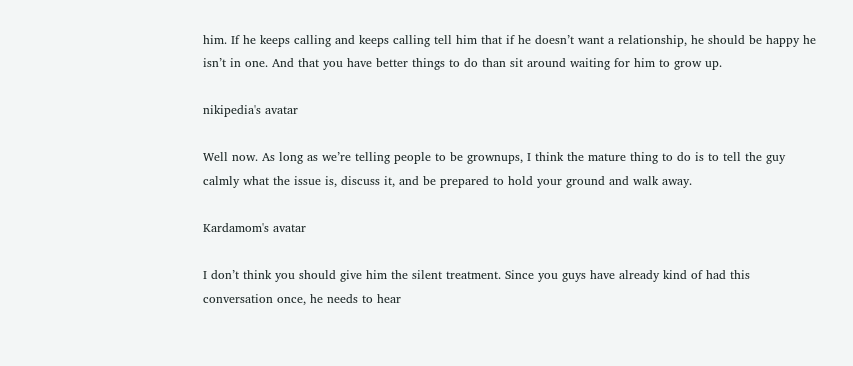him. If he keeps calling and keeps calling tell him that if he doesn’t want a relationship, he should be happy he isn’t in one. And that you have better things to do than sit around waiting for him to grow up.

nikipedia's avatar

Well now. As long as we’re telling people to be grownups, I think the mature thing to do is to tell the guy calmly what the issue is, discuss it, and be prepared to hold your ground and walk away.

Kardamom's avatar

I don’t think you should give him the silent treatment. Since you guys have already kind of had this conversation once, he needs to hear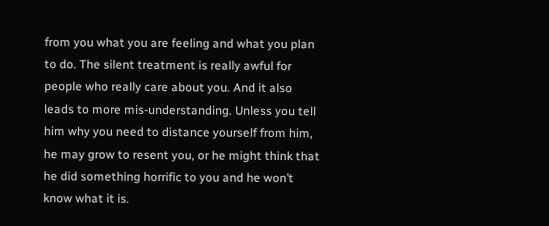from you what you are feeling and what you plan to do. The silent treatment is really awful for people who really care about you. And it also leads to more mis-understanding. Unless you tell him why you need to distance yourself from him, he may grow to resent you, or he might think that he did something horrific to you and he won’t know what it is.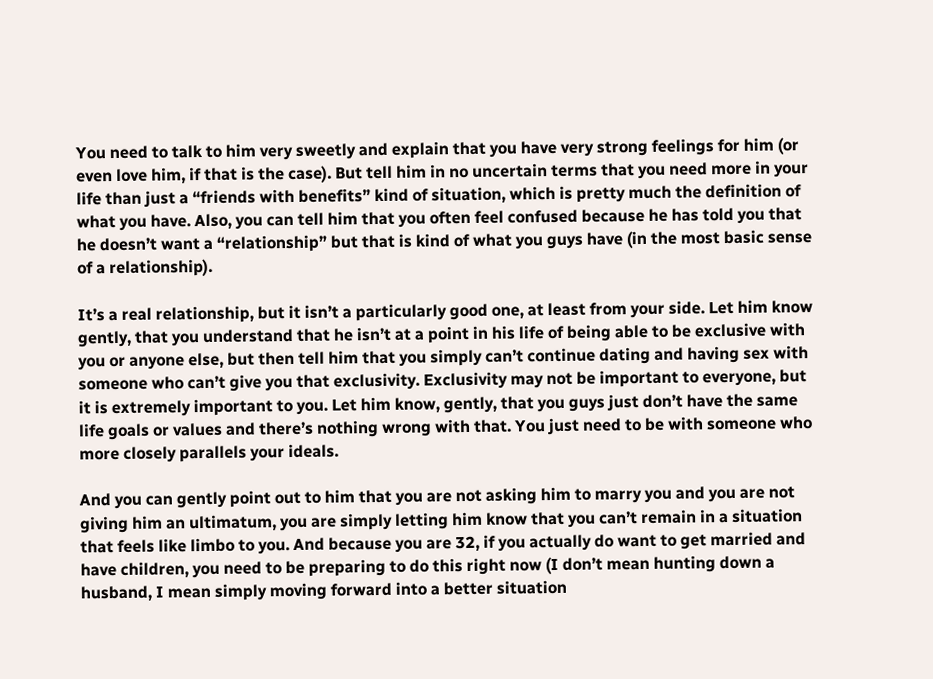You need to talk to him very sweetly and explain that you have very strong feelings for him (or even love him, if that is the case). But tell him in no uncertain terms that you need more in your life than just a “friends with benefits” kind of situation, which is pretty much the definition of what you have. Also, you can tell him that you often feel confused because he has told you that he doesn’t want a “relationship” but that is kind of what you guys have (in the most basic sense of a relationship).

It’s a real relationship, but it isn’t a particularly good one, at least from your side. Let him know gently, that you understand that he isn’t at a point in his life of being able to be exclusive with you or anyone else, but then tell him that you simply can’t continue dating and having sex with someone who can’t give you that exclusivity. Exclusivity may not be important to everyone, but it is extremely important to you. Let him know, gently, that you guys just don’t have the same life goals or values and there’s nothing wrong with that. You just need to be with someone who more closely parallels your ideals.

And you can gently point out to him that you are not asking him to marry you and you are not giving him an ultimatum, you are simply letting him know that you can’t remain in a situation that feels like limbo to you. And because you are 32, if you actually do want to get married and have children, you need to be preparing to do this right now (I don’t mean hunting down a husband, I mean simply moving forward into a better situation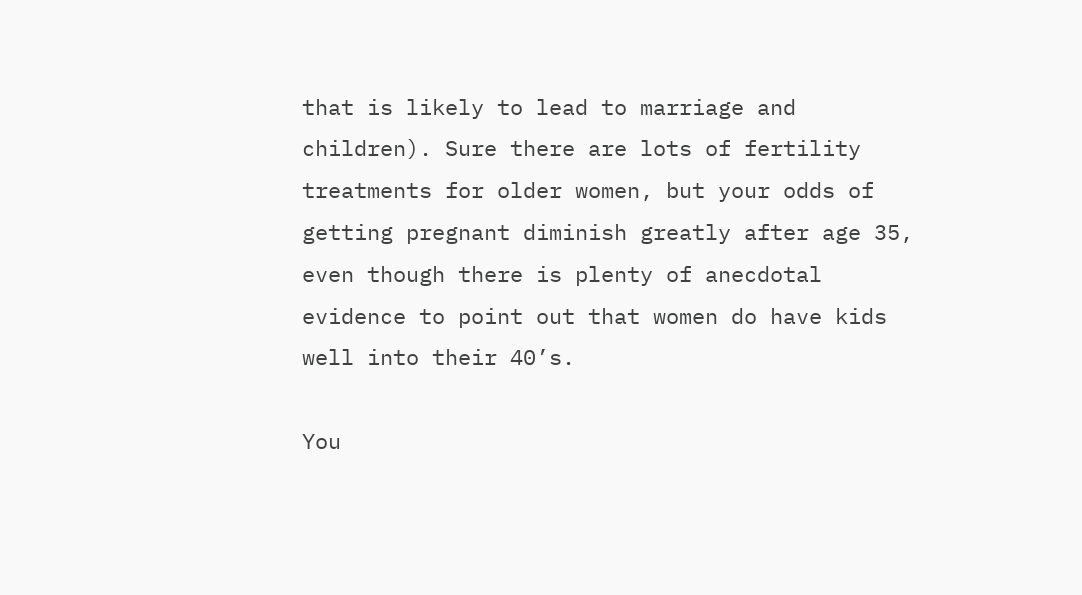that is likely to lead to marriage and children). Sure there are lots of fertility treatments for older women, but your odds of getting pregnant diminish greatly after age 35, even though there is plenty of anecdotal evidence to point out that women do have kids well into their 40’s.

You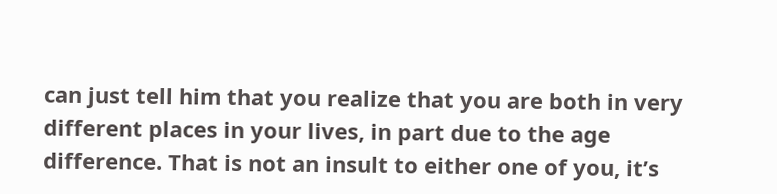can just tell him that you realize that you are both in very different places in your lives, in part due to the age difference. That is not an insult to either one of you, it’s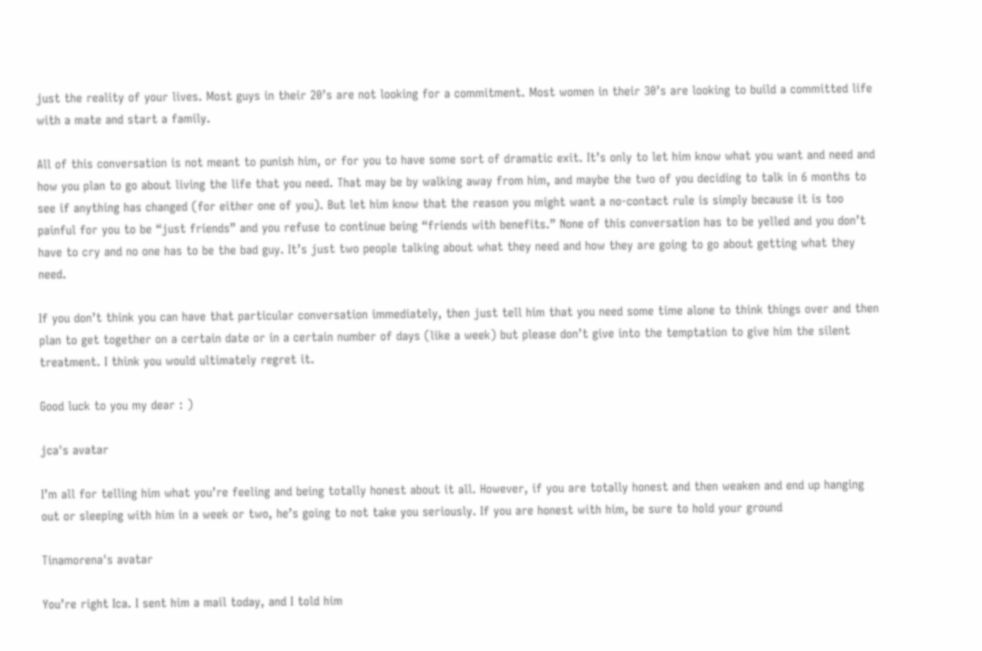just the reality of your lives. Most guys in their 20’s are not looking for a commitment. Most women in their 30’s are looking to build a committed life with a mate and start a family.

All of this conversation is not meant to punish him, or for you to have some sort of dramatic exit. It’s only to let him know what you want and need and how you plan to go about living the life that you need. That may be by walking away from him, and maybe the two of you deciding to talk in 6 months to see if anything has changed (for either one of you). But let him know that the reason you might want a no-contact rule is simply because it is too painful for you to be “just friends” and you refuse to continue being “friends with benefits.” None of this conversation has to be yelled and you don’t have to cry and no one has to be the bad guy. It’s just two people talking about what they need and how they are going to go about getting what they need.

If you don’t think you can have that particular conversation immediately, then just tell him that you need some time alone to think things over and then plan to get together on a certain date or in a certain number of days (like a week) but please don’t give into the temptation to give him the silent treatment. I think you would ultimately regret it.

Good luck to you my dear : )

jca's avatar

I’m all for telling him what you’re feeling and being totally honest about it all. However, if you are totally honest and then weaken and end up hanging out or sleeping with him in a week or two, he’s going to not take you seriously. If you are honest with him, be sure to hold your ground

Tinamorena's avatar

You’re right Ica. I sent him a mail today, and I told him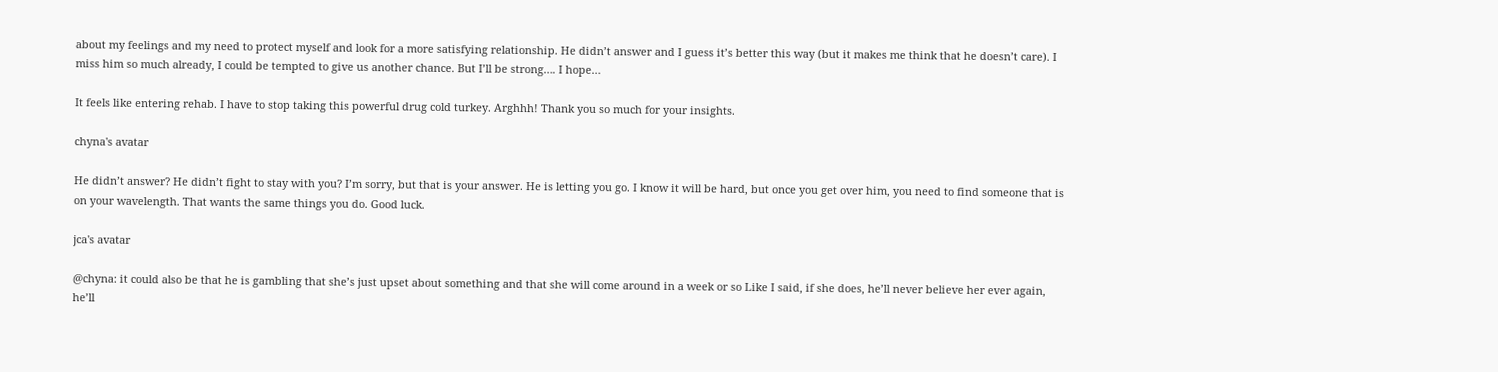about my feelings and my need to protect myself and look for a more satisfying relationship. He didn’t answer and I guess it’s better this way (but it makes me think that he doesn’t care). I miss him so much already, I could be tempted to give us another chance. But I’ll be strong…. I hope…

It feels like entering rehab. I have to stop taking this powerful drug cold turkey. Arghhh! Thank you so much for your insights.

chyna's avatar

He didn’t answer? He didn’t fight to stay with you? I’m sorry, but that is your answer. He is letting you go. I know it will be hard, but once you get over him, you need to find someone that is on your wavelength. That wants the same things you do. Good luck.

jca's avatar

@chyna: it could also be that he is gambling that she’s just upset about something and that she will come around in a week or so Like I said, if she does, he’ll never believe her ever again, he’ll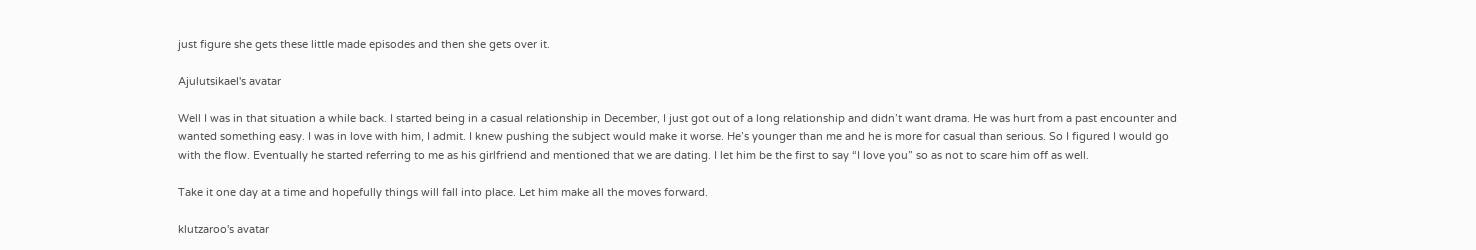just figure she gets these little made episodes and then she gets over it.

Ajulutsikael's avatar

Well I was in that situation a while back. I started being in a casual relationship in December, I just got out of a long relationship and didn’t want drama. He was hurt from a past encounter and wanted something easy. I was in love with him, I admit. I knew pushing the subject would make it worse. He’s younger than me and he is more for casual than serious. So I figured I would go with the flow. Eventually he started referring to me as his girlfriend and mentioned that we are dating. I let him be the first to say “I love you” so as not to scare him off as well.

Take it one day at a time and hopefully things will fall into place. Let him make all the moves forward.

klutzaroo's avatar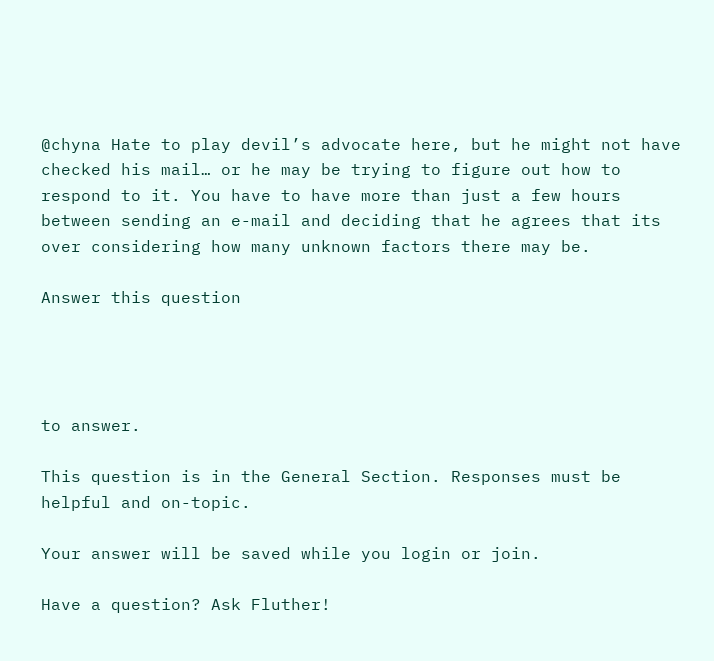@chyna Hate to play devil’s advocate here, but he might not have checked his mail… or he may be trying to figure out how to respond to it. You have to have more than just a few hours between sending an e-mail and deciding that he agrees that its over considering how many unknown factors there may be.

Answer this question




to answer.

This question is in the General Section. Responses must be helpful and on-topic.

Your answer will be saved while you login or join.

Have a question? Ask Fluther!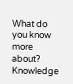What do you know more about?
Knowledge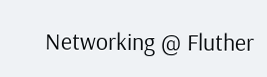Networking @ Fluther